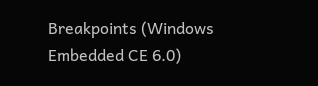Breakpoints (Windows Embedded CE 6.0)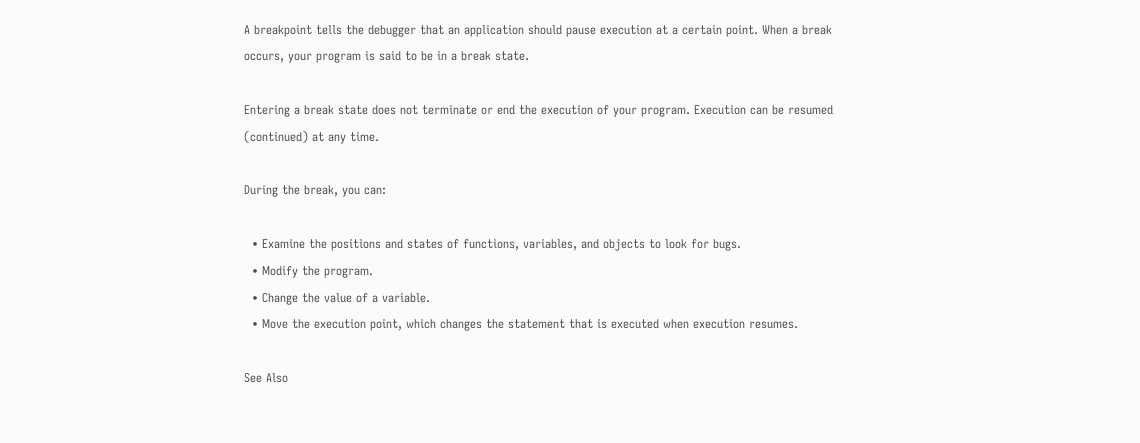A breakpoint tells the debugger that an application should pause execution at a certain point. When a break occurs, your program is said to be in a break state.

Entering a break state does not terminate or end the execution of your program. Execution can be resumed (continued) at any time.

During the break, you can:

  • Examine the positions and states of functions, variables, and objects to look for bugs.
  • Modify the program.
  • Change the value of a variable.
  • Move the execution point, which changes the statement that is executed when execution resumes.

See Also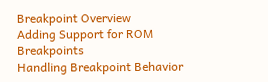Breakpoint Overview
Adding Support for ROM Breakpoints
Handling Breakpoint Behavior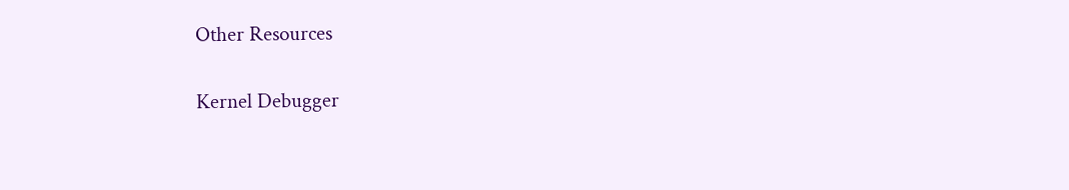Other Resources

Kernel Debugger